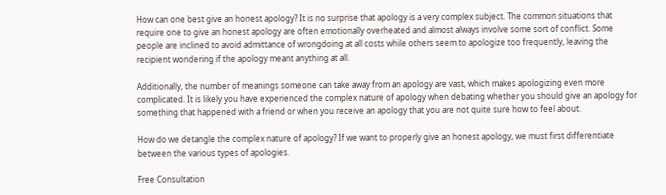How can one best give an honest apology? It is no surprise that apology is a very complex subject. The common situations that require one to give an honest apology are often emotionally overheated and almost always involve some sort of conflict. Some people are inclined to avoid admittance of wrongdoing at all costs while others seem to apologize too frequently, leaving the recipient wondering if the apology meant anything at all.

Additionally, the number of meanings someone can take away from an apology are vast, which makes apologizing even more complicated. It is likely you have experienced the complex nature of apology when debating whether you should give an apology for something that happened with a friend or when you receive an apology that you are not quite sure how to feel about.

How do we detangle the complex nature of apology? If we want to properly give an honest apology, we must first differentiate between the various types of apologies.

Free Consultation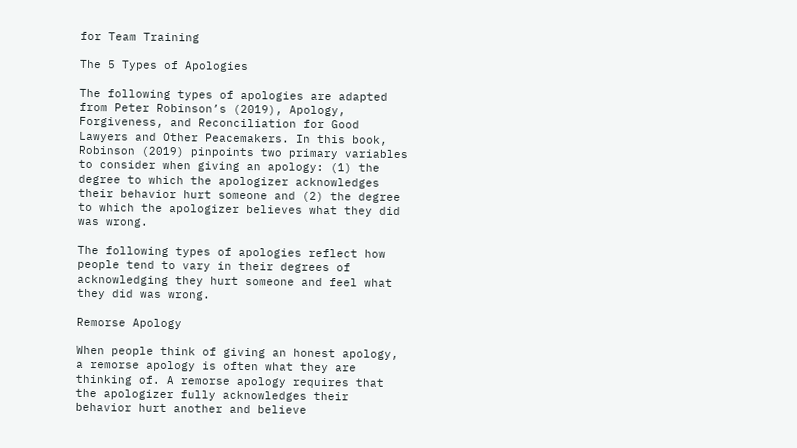for Team Training

The 5 Types of Apologies

The following types of apologies are adapted from Peter Robinson’s (2019), Apology, Forgiveness, and Reconciliation for Good Lawyers and Other Peacemakers. In this book, Robinson (2019) pinpoints two primary variables to consider when giving an apology: (1) the degree to which the apologizer acknowledges their behavior hurt someone and (2) the degree to which the apologizer believes what they did was wrong.

The following types of apologies reflect how people tend to vary in their degrees of acknowledging they hurt someone and feel what they did was wrong.

Remorse Apology

When people think of giving an honest apology, a remorse apology is often what they are thinking of. A remorse apology requires that the apologizer fully acknowledges their behavior hurt another and believe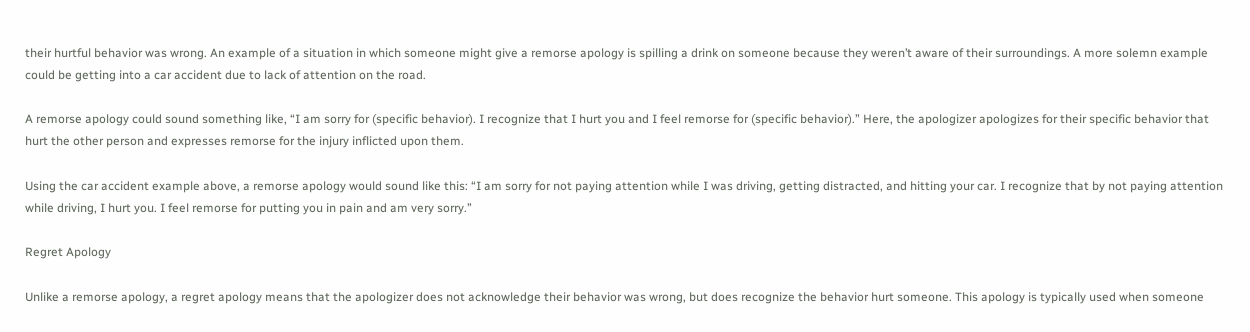their hurtful behavior was wrong. An example of a situation in which someone might give a remorse apology is spilling a drink on someone because they weren’t aware of their surroundings. A more solemn example could be getting into a car accident due to lack of attention on the road.

A remorse apology could sound something like, “I am sorry for (specific behavior). I recognize that I hurt you and I feel remorse for (specific behavior).” Here, the apologizer apologizes for their specific behavior that hurt the other person and expresses remorse for the injury inflicted upon them.

Using the car accident example above, a remorse apology would sound like this: “I am sorry for not paying attention while I was driving, getting distracted, and hitting your car. I recognize that by not paying attention while driving, I hurt you. I feel remorse for putting you in pain and am very sorry.”

Regret Apology

Unlike a remorse apology, a regret apology means that the apologizer does not acknowledge their behavior was wrong, but does recognize the behavior hurt someone. This apology is typically used when someone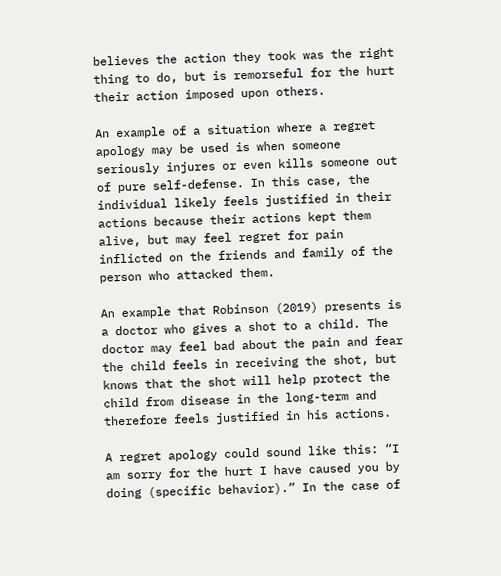believes the action they took was the right thing to do, but is remorseful for the hurt their action imposed upon others.

An example of a situation where a regret apology may be used is when someone seriously injures or even kills someone out of pure self-defense. In this case, the individual likely feels justified in their actions because their actions kept them alive, but may feel regret for pain inflicted on the friends and family of the person who attacked them.

An example that Robinson (2019) presents is a doctor who gives a shot to a child. The doctor may feel bad about the pain and fear the child feels in receiving the shot, but knows that the shot will help protect the child from disease in the long-term and therefore feels justified in his actions.

A regret apology could sound like this: “I am sorry for the hurt I have caused you by doing (specific behavior).” In the case of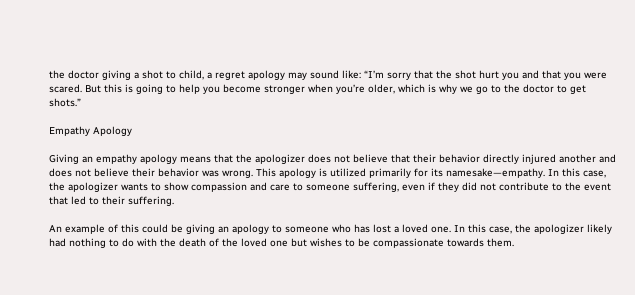the doctor giving a shot to child, a regret apology may sound like: “I’m sorry that the shot hurt you and that you were scared. But this is going to help you become stronger when you’re older, which is why we go to the doctor to get shots.”

Empathy Apology

Giving an empathy apology means that the apologizer does not believe that their behavior directly injured another and does not believe their behavior was wrong. This apology is utilized primarily for its namesake—empathy. In this case, the apologizer wants to show compassion and care to someone suffering, even if they did not contribute to the event that led to their suffering.

An example of this could be giving an apology to someone who has lost a loved one. In this case, the apologizer likely had nothing to do with the death of the loved one but wishes to be compassionate towards them.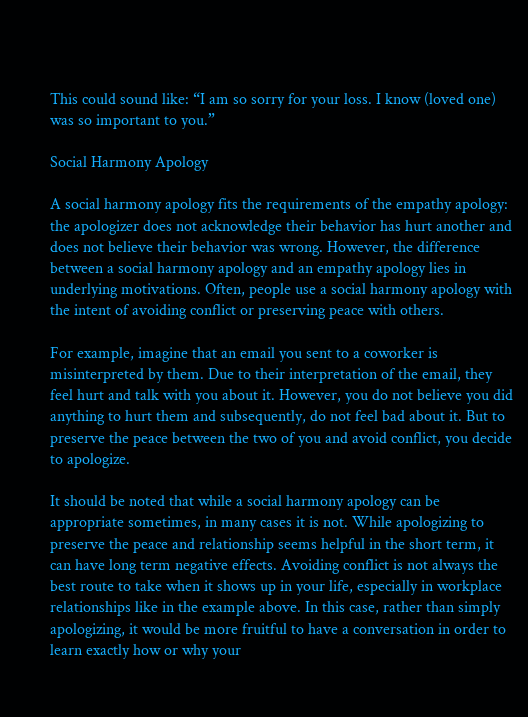This could sound like: “I am so sorry for your loss. I know (loved one) was so important to you.”

Social Harmony Apology

A social harmony apology fits the requirements of the empathy apology: the apologizer does not acknowledge their behavior has hurt another and does not believe their behavior was wrong. However, the difference between a social harmony apology and an empathy apology lies in underlying motivations. Often, people use a social harmony apology with the intent of avoiding conflict or preserving peace with others.

For example, imagine that an email you sent to a coworker is misinterpreted by them. Due to their interpretation of the email, they feel hurt and talk with you about it. However, you do not believe you did anything to hurt them and subsequently, do not feel bad about it. But to preserve the peace between the two of you and avoid conflict, you decide to apologize.

It should be noted that while a social harmony apology can be appropriate sometimes, in many cases it is not. While apologizing to preserve the peace and relationship seems helpful in the short term, it can have long term negative effects. Avoiding conflict is not always the best route to take when it shows up in your life, especially in workplace relationships like in the example above. In this case, rather than simply apologizing, it would be more fruitful to have a conversation in order to learn exactly how or why your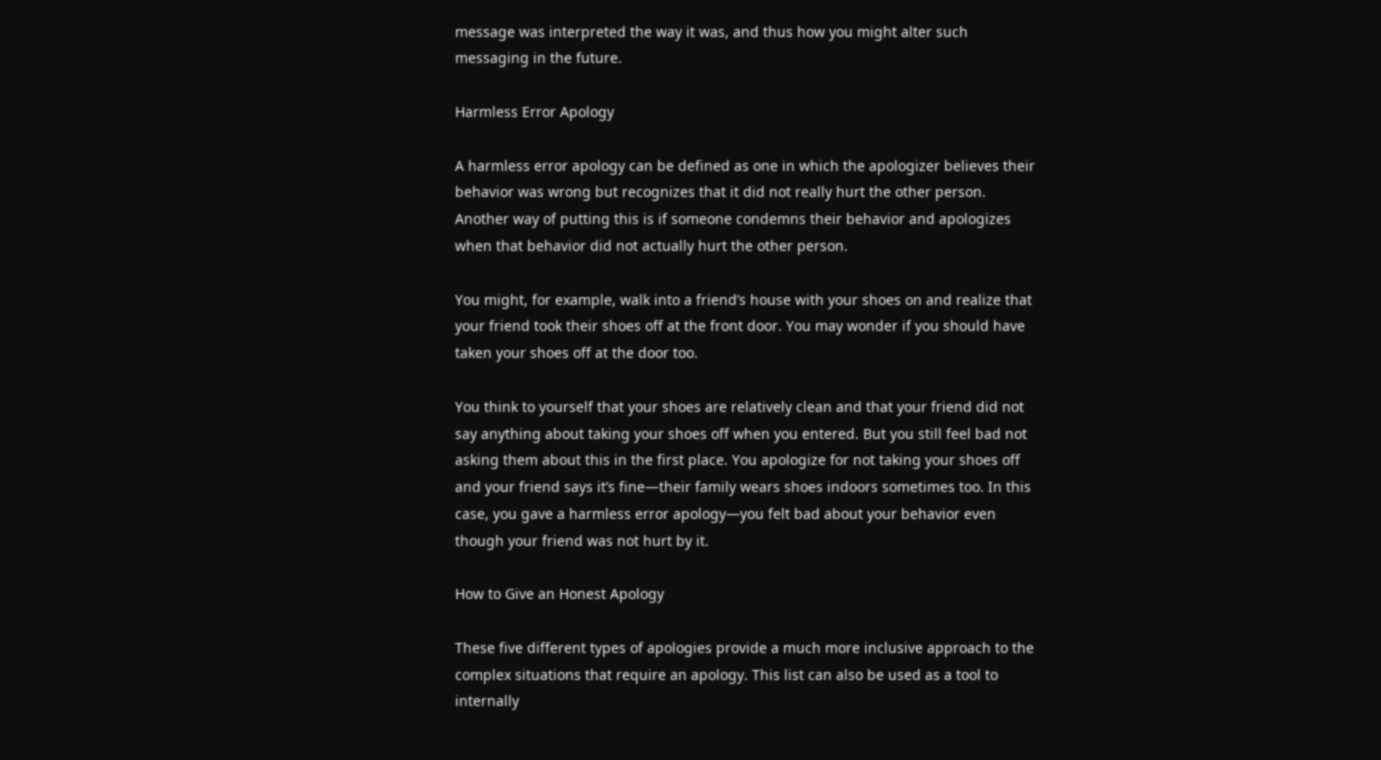message was interpreted the way it was, and thus how you might alter such messaging in the future.

Harmless Error Apology

A harmless error apology can be defined as one in which the apologizer believes their behavior was wrong but recognizes that it did not really hurt the other person. Another way of putting this is if someone condemns their behavior and apologizes when that behavior did not actually hurt the other person.

You might, for example, walk into a friend’s house with your shoes on and realize that your friend took their shoes off at the front door. You may wonder if you should have taken your shoes off at the door too.

You think to yourself that your shoes are relatively clean and that your friend did not say anything about taking your shoes off when you entered. But you still feel bad not asking them about this in the first place. You apologize for not taking your shoes off and your friend says it’s fine—their family wears shoes indoors sometimes too. In this case, you gave a harmless error apology—you felt bad about your behavior even though your friend was not hurt by it.

How to Give an Honest Apology

These five different types of apologies provide a much more inclusive approach to the complex situations that require an apology. This list can also be used as a tool to internally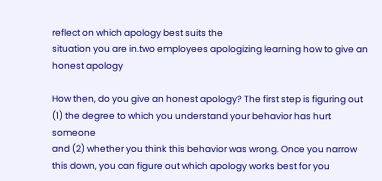reflect on which apology best suits the
situation you are in.two employees apologizing learning how to give an honest apology

How then, do you give an honest apology? The first step is figuring out (1) the degree to which you understand your behavior has hurt someone
and (2) whether you think this behavior was wrong. Once you narrow this down, you can figure out which apology works best for you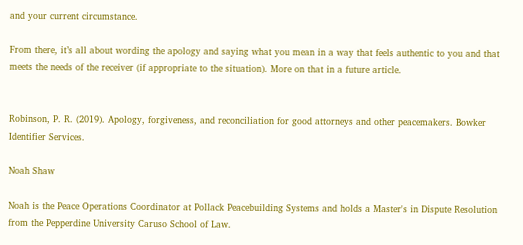and your current circumstance.

From there, it’s all about wording the apology and saying what you mean in a way that feels authentic to you and that meets the needs of the receiver (if appropriate to the situation). More on that in a future article.


Robinson, P. R. (2019). Apology, forgiveness, and reconciliation for good attorneys and other peacemakers. Bowker Identifier Services.

Noah Shaw

Noah is the Peace Operations Coordinator at Pollack Peacebuilding Systems and holds a Master's in Dispute Resolution from the Pepperdine University Caruso School of Law.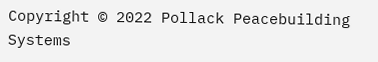Copyright © 2022 Pollack Peacebuilding Systems